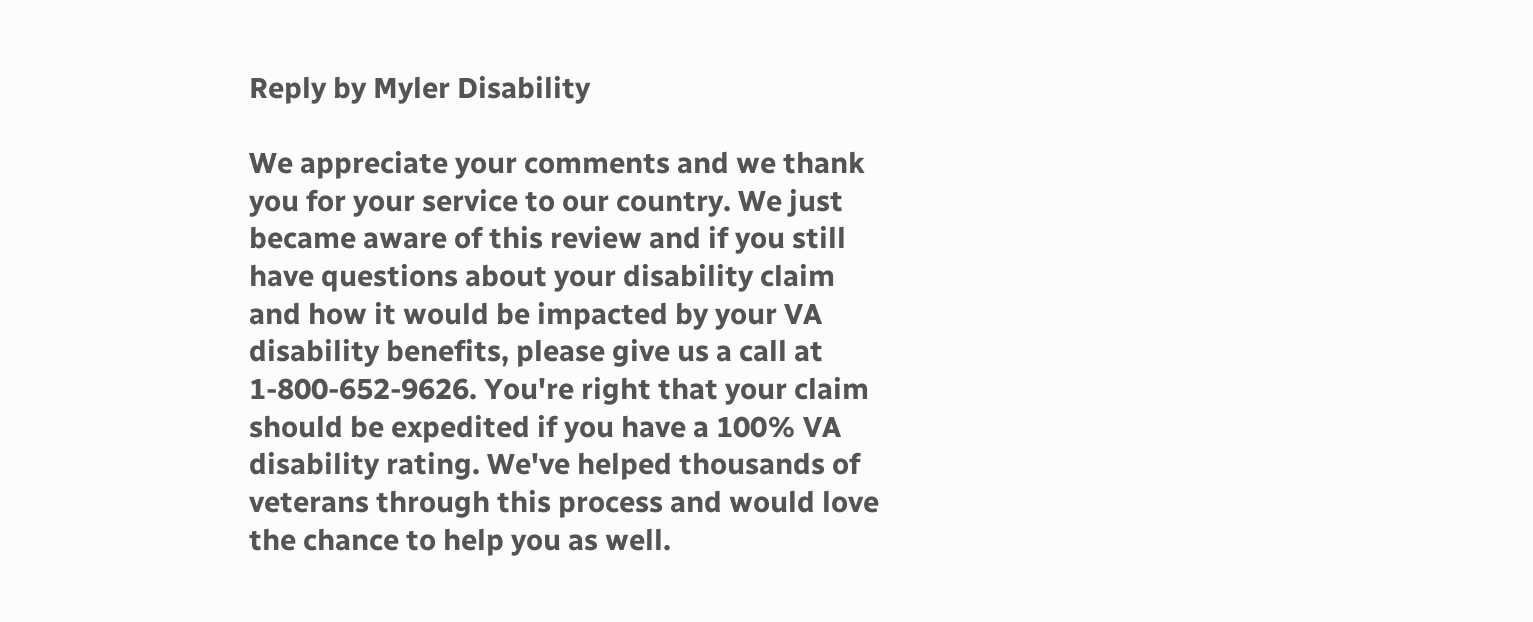Reply by Myler Disability

We appreciate your comments and we thank you for your service to our country. We just became aware of this review and if you still have questions about your disability claim and how it would be impacted by your VA disability benefits, please give us a call at 1-800-652-9626. You're right that your claim should be expedited if you have a 100% VA disability rating. We've helped thousands of veterans through this process and would love the chance to help you as well.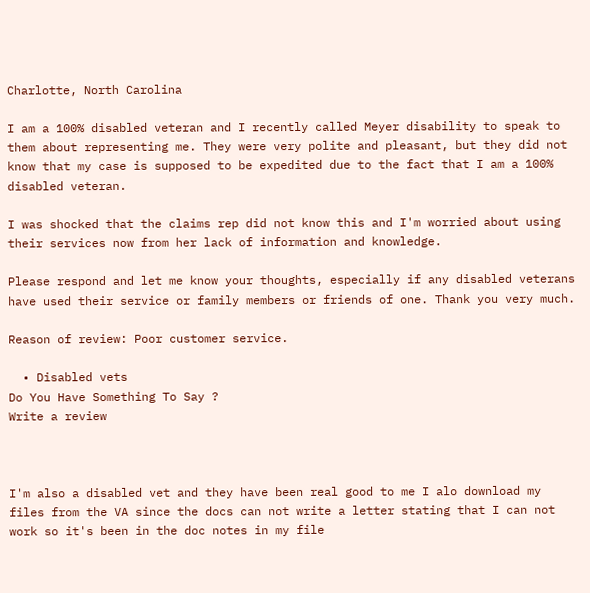Charlotte, North Carolina

I am a 100% disabled veteran and I recently called Meyer disability to speak to them about representing me. They were very polite and pleasant, but they did not know that my case is supposed to be expedited due to the fact that I am a 100% disabled veteran.

I was shocked that the claims rep did not know this and I'm worried about using their services now from her lack of information and knowledge.

Please respond and let me know your thoughts, especially if any disabled veterans have used their service or family members or friends of one. Thank you very much.

Reason of review: Poor customer service.

  • Disabled vets
Do You Have Something To Say ?
Write a review



I'm also a disabled vet and they have been real good to me I alo download my files from the VA since the docs can not write a letter stating that I can not work so it's been in the doc notes in my file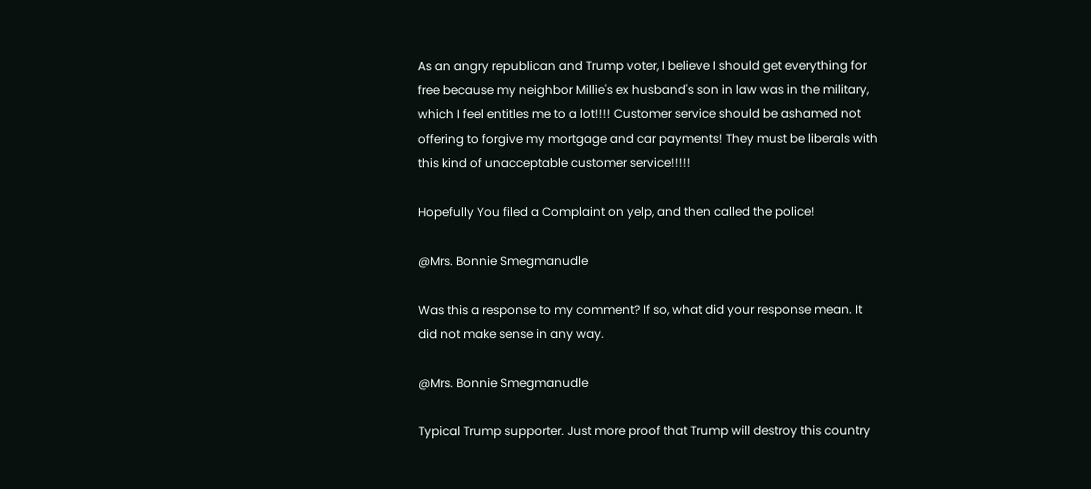As an angry republican and Trump voter, I believe I should get everything for free because my neighbor Millie's ex husband's son in law was in the military, which I feel entitles me to a lot!!!! Customer service should be ashamed not offering to forgive my mortgage and car payments! They must be liberals with this kind of unacceptable customer service!!!!!

Hopefully You filed a Complaint on yelp, and then called the police!

@Mrs. Bonnie Smegmanudle

Was this a response to my comment? If so, what did your response mean. It did not make sense in any way.

@Mrs. Bonnie Smegmanudle

Typical Trump supporter. Just more proof that Trump will destroy this country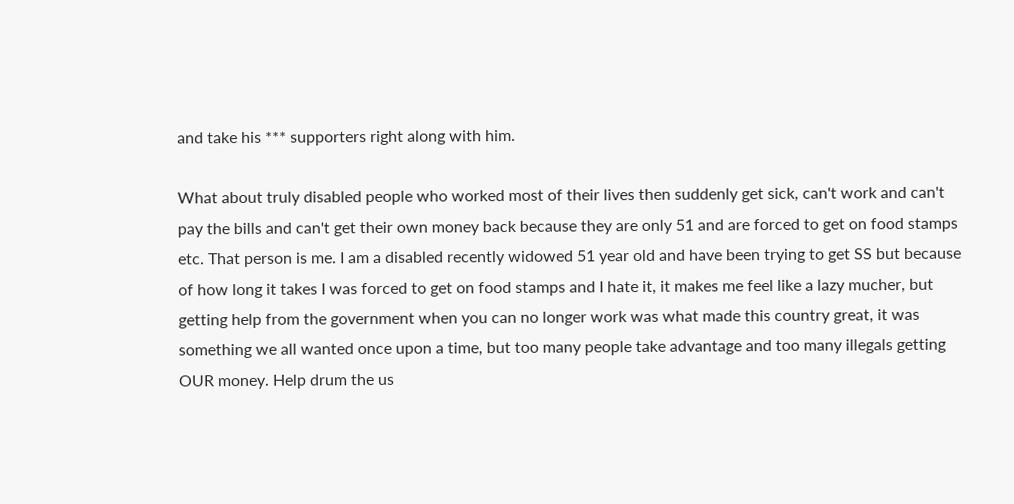and take his *** supporters right along with him.

What about truly disabled people who worked most of their lives then suddenly get sick, can't work and can't pay the bills and can't get their own money back because they are only 51 and are forced to get on food stamps etc. That person is me. I am a disabled recently widowed 51 year old and have been trying to get SS but because of how long it takes I was forced to get on food stamps and I hate it, it makes me feel like a lazy mucher, but getting help from the government when you can no longer work was what made this country great, it was something we all wanted once upon a time, but too many people take advantage and too many illegals getting OUR money. Help drum the us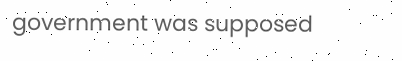government was supposed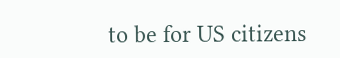to be for US citizens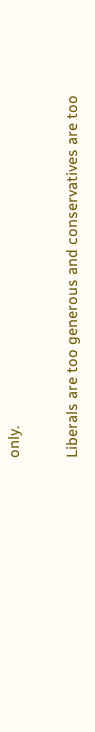only.

Liberals are too generous and conservatives are too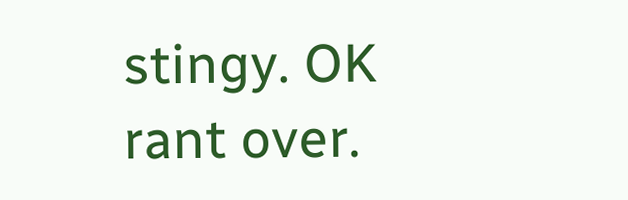stingy. OK rant over.